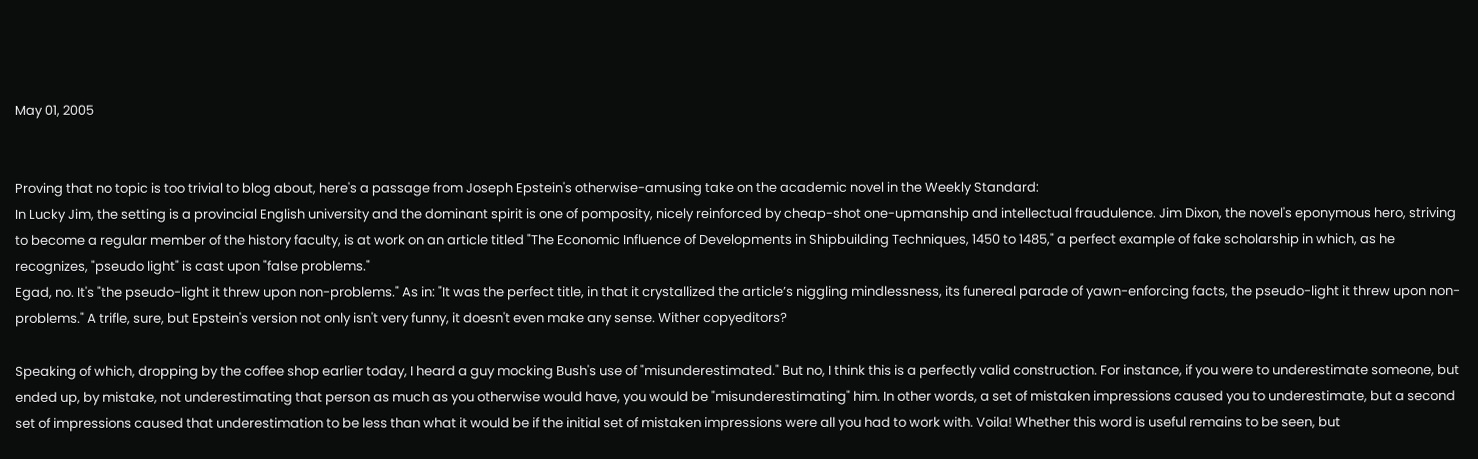May 01, 2005


Proving that no topic is too trivial to blog about, here's a passage from Joseph Epstein's otherwise-amusing take on the academic novel in the Weekly Standard:
In Lucky Jim, the setting is a provincial English university and the dominant spirit is one of pomposity, nicely reinforced by cheap-shot one-upmanship and intellectual fraudulence. Jim Dixon, the novel's eponymous hero, striving to become a regular member of the history faculty, is at work on an article titled "The Economic Influence of Developments in Shipbuilding Techniques, 1450 to 1485," a perfect example of fake scholarship in which, as he recognizes, "pseudo light" is cast upon "false problems."
Egad, no. It's "the pseudo-light it threw upon non-problems." As in: "It was the perfect title, in that it crystallized the article’s niggling mindlessness, its funereal parade of yawn-enforcing facts, the pseudo-light it threw upon non-problems." A trifle, sure, but Epstein's version not only isn't very funny, it doesn't even make any sense. Wither copyeditors?

Speaking of which, dropping by the coffee shop earlier today, I heard a guy mocking Bush's use of "misunderestimated." But no, I think this is a perfectly valid construction. For instance, if you were to underestimate someone, but ended up, by mistake, not underestimating that person as much as you otherwise would have, you would be "misunderestimating" him. In other words, a set of mistaken impressions caused you to underestimate, but a second set of impressions caused that underestimation to be less than what it would be if the initial set of mistaken impressions were all you had to work with. Voila! Whether this word is useful remains to be seen, but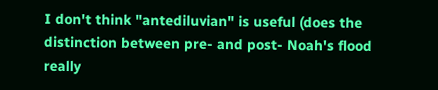I don't think "antediluvian" is useful (does the distinction between pre- and post- Noah's flood really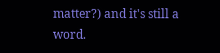matter?) and it's still a word.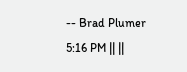-- Brad Plumer 5:16 PM || ||